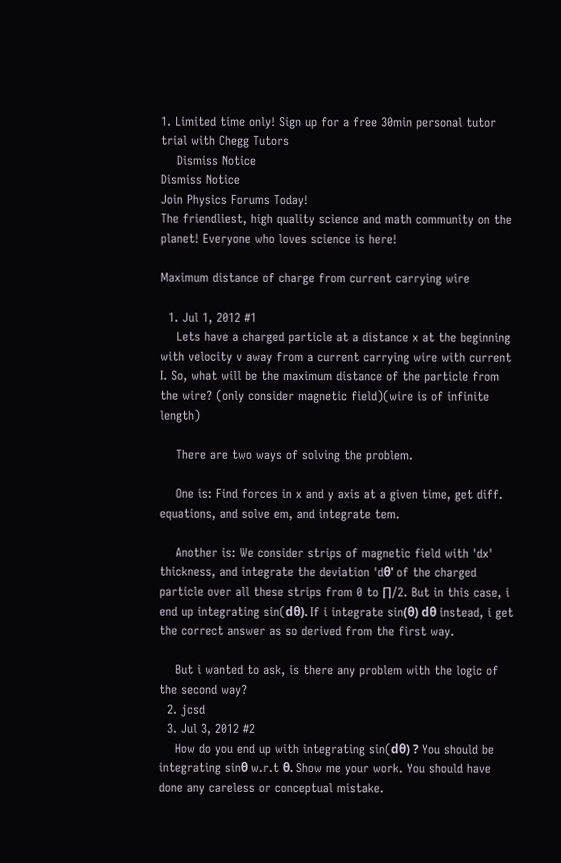1. Limited time only! Sign up for a free 30min personal tutor trial with Chegg Tutors
    Dismiss Notice
Dismiss Notice
Join Physics Forums Today!
The friendliest, high quality science and math community on the planet! Everyone who loves science is here!

Maximum distance of charge from current carrying wire

  1. Jul 1, 2012 #1
    Lets have a charged particle at a distance x at the beginning with velocity v away from a current carrying wire with current I. So, what will be the maximum distance of the particle from the wire? (only consider magnetic field)(wire is of infinite length)

    There are two ways of solving the problem.

    One is: Find forces in x and y axis at a given time, get diff. equations, and solve em, and integrate tem.

    Another is: We consider strips of magnetic field with 'dx' thickness, and integrate the deviation 'dθ' of the charged particle over all these strips from 0 to ∏/2. But in this case, i end up integrating sin(dθ). If i integrate sin(θ) dθ instead, i get the correct answer as so derived from the first way.

    But i wanted to ask, is there any problem with the logic of the second way?
  2. jcsd
  3. Jul 3, 2012 #2
    How do you end up with integrating sin(dθ) ? You should be integrating sinθ w.r.t θ. Show me your work. You should have done any careless or conceptual mistake.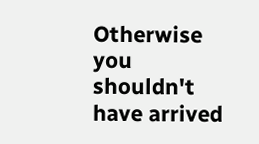Otherwise you shouldn't have arrived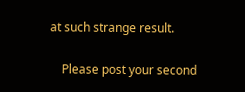at such strange result.

    Please post your second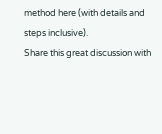method here (with details and steps inclusive).
Share this great discussion with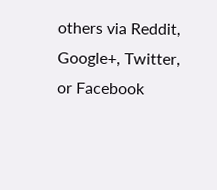others via Reddit, Google+, Twitter, or Facebook